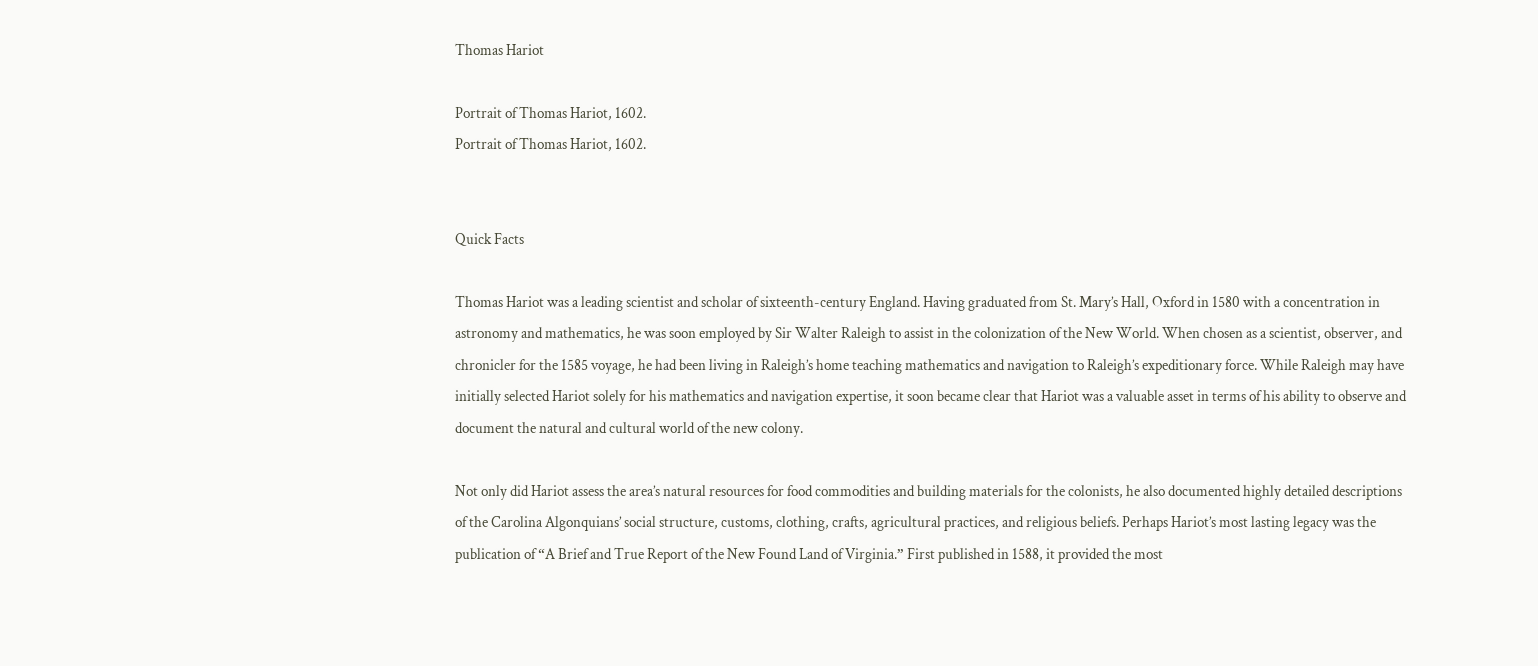Thomas Hariot

Portrait of Thomas Hariot, 1602.
Portrait of Thomas Hariot, 1602.


Quick Facts

Thomas Hariot was a leading scientist and scholar of sixteenth-century England. Having graduated from St. Mary’s Hall, Oxford in 1580 with a concentration in astronomy and mathematics, he was soon employed by Sir Walter Raleigh to assist in the colonization of the New World. When chosen as a scientist, observer, and chronicler for the 1585 voyage, he had been living in Raleigh’s home teaching mathematics and navigation to Raleigh’s expeditionary force. While Raleigh may have initially selected Hariot solely for his mathematics and navigation expertise, it soon became clear that Hariot was a valuable asset in terms of his ability to observe and document the natural and cultural world of the new colony.

Not only did Hariot assess the area’s natural resources for food commodities and building materials for the colonists, he also documented highly detailed descriptions of the Carolina Algonquians’ social structure, customs, clothing, crafts, agricultural practices, and religious beliefs. Perhaps Hariot’s most lasting legacy was the publication of “A Brief and True Report of the New Found Land of Virginia.” First published in 1588, it provided the most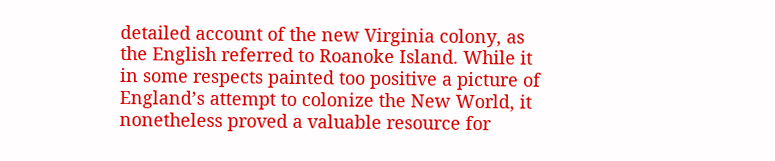detailed account of the new Virginia colony, as the English referred to Roanoke Island. While it in some respects painted too positive a picture of England’s attempt to colonize the New World, it nonetheless proved a valuable resource for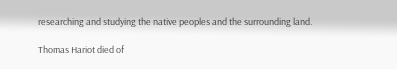researching and studying the native peoples and the surrounding land.

Thomas Hariot died of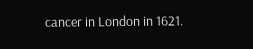cancer in London in 1621.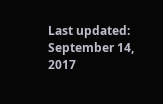Last updated: September 14, 2017